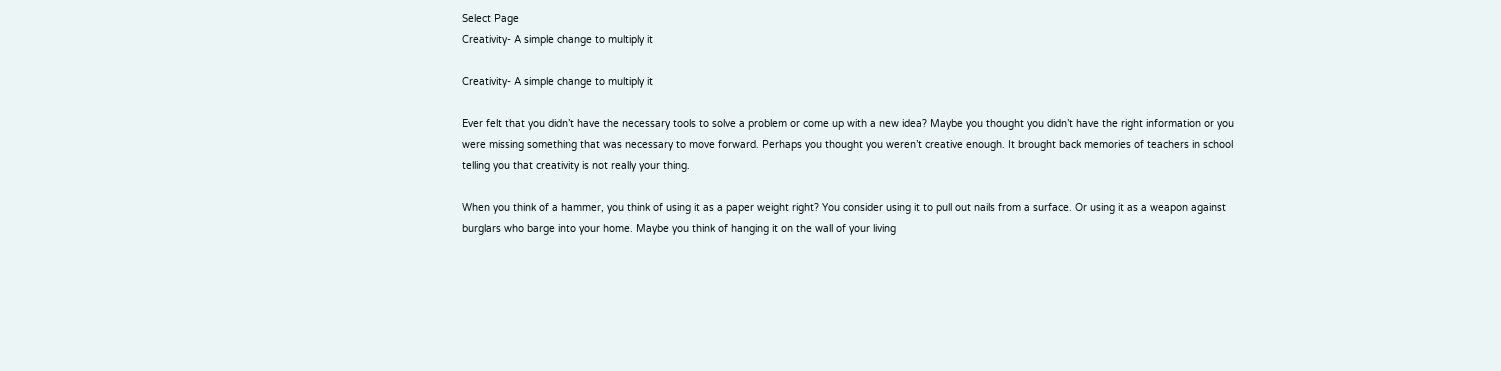Select Page
Creativity- A simple change to multiply it

Creativity- A simple change to multiply it

Ever felt that you didn’t have the necessary tools to solve a problem or come up with a new idea? Maybe you thought you didn’t have the right information or you were missing something that was necessary to move forward. Perhaps you thought you weren’t creative enough. It brought back memories of teachers in school telling you that creativity is not really your thing.

When you think of a hammer, you think of using it as a paper weight right? You consider using it to pull out nails from a surface. Or using it as a weapon against burglars who barge into your home. Maybe you think of hanging it on the wall of your living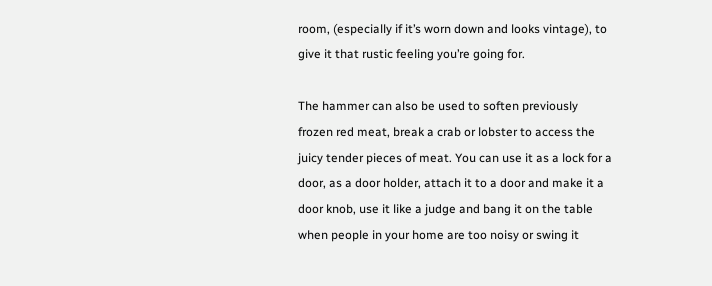room, (especially if it’s worn down and looks vintage), to give it that rustic feeling you’re going for.

The hammer can also be used to soften previously frozen red meat, break a crab or lobster to access the juicy tender pieces of meat. You can use it as a lock for a door, as a door holder, attach it to a door and make it a door knob, use it like a judge and bang it on the table when people in your home are too noisy or swing it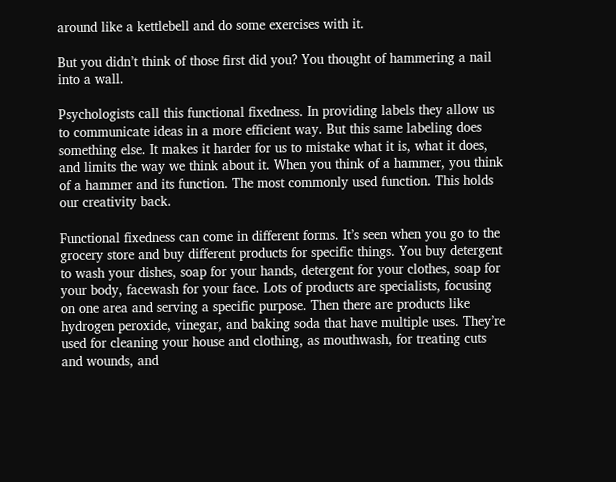around like a kettlebell and do some exercises with it.

But you didn’t think of those first did you? You thought of hammering a nail into a wall.

Psychologists call this functional fixedness. In providing labels they allow us to communicate ideas in a more efficient way. But this same labeling does something else. It makes it harder for us to mistake what it is, what it does, and limits the way we think about it. When you think of a hammer, you think of a hammer and its function. The most commonly used function. This holds our creativity back.

Functional fixedness can come in different forms. It’s seen when you go to the grocery store and buy different products for specific things. You buy detergent to wash your dishes, soap for your hands, detergent for your clothes, soap for your body, facewash for your face. Lots of products are specialists, focusing on one area and serving a specific purpose. Then there are products like hydrogen peroxide, vinegar, and baking soda that have multiple uses. They’re used for cleaning your house and clothing, as mouthwash, for treating cuts and wounds, and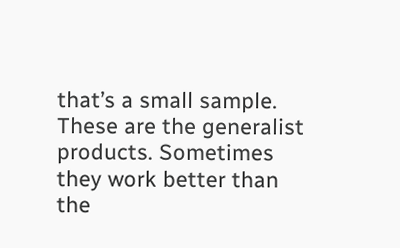that’s a small sample. These are the generalist products. Sometimes they work better than the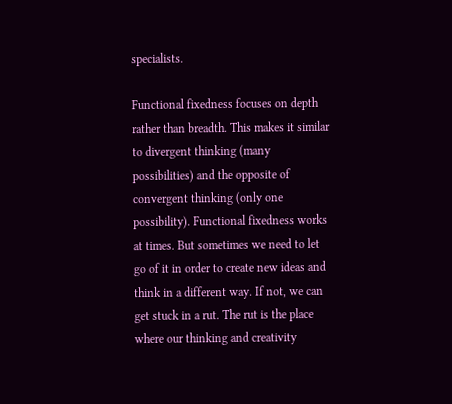specialists.

Functional fixedness focuses on depth rather than breadth. This makes it similar to divergent thinking (many possibilities) and the opposite of convergent thinking (only one possibility). Functional fixedness works at times. But sometimes we need to let go of it in order to create new ideas and think in a different way. If not, we can get stuck in a rut. The rut is the place where our thinking and creativity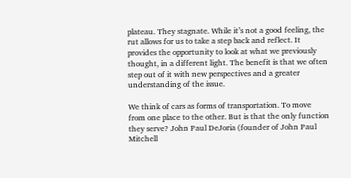plateau. They stagnate. While it’s not a good feeling, the rut allows for us to take a step back and reflect. It provides the opportunity to look at what we previously thought, in a different light. The benefit is that we often step out of it with new perspectives and a greater understanding of the issue.

We think of cars as forms of transportation. To move from one place to the other. But is that the only function they serve? John Paul DeJoria (founder of John Paul Mitchell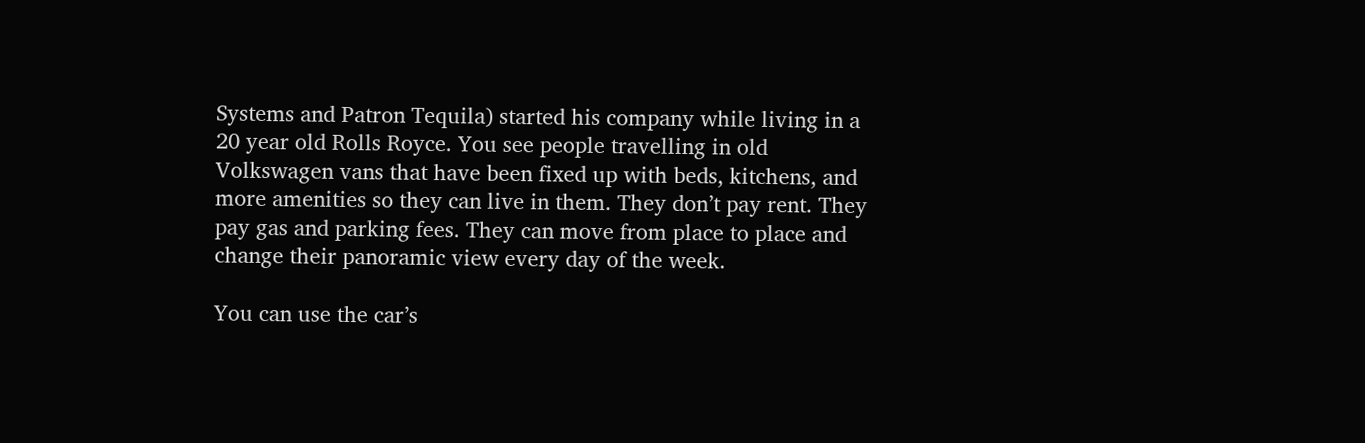Systems and Patron Tequila) started his company while living in a 20 year old Rolls Royce. You see people travelling in old Volkswagen vans that have been fixed up with beds, kitchens, and more amenities so they can live in them. They don’t pay rent. They pay gas and parking fees. They can move from place to place and change their panoramic view every day of the week.

You can use the car’s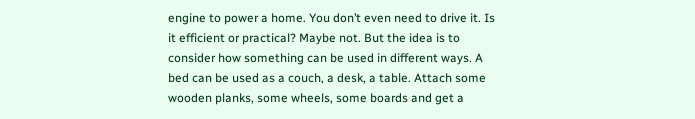engine to power a home. You don’t even need to drive it. Is it efficient or practical? Maybe not. But the idea is to consider how something can be used in different ways. A bed can be used as a couch, a desk, a table. Attach some wooden planks, some wheels, some boards and get a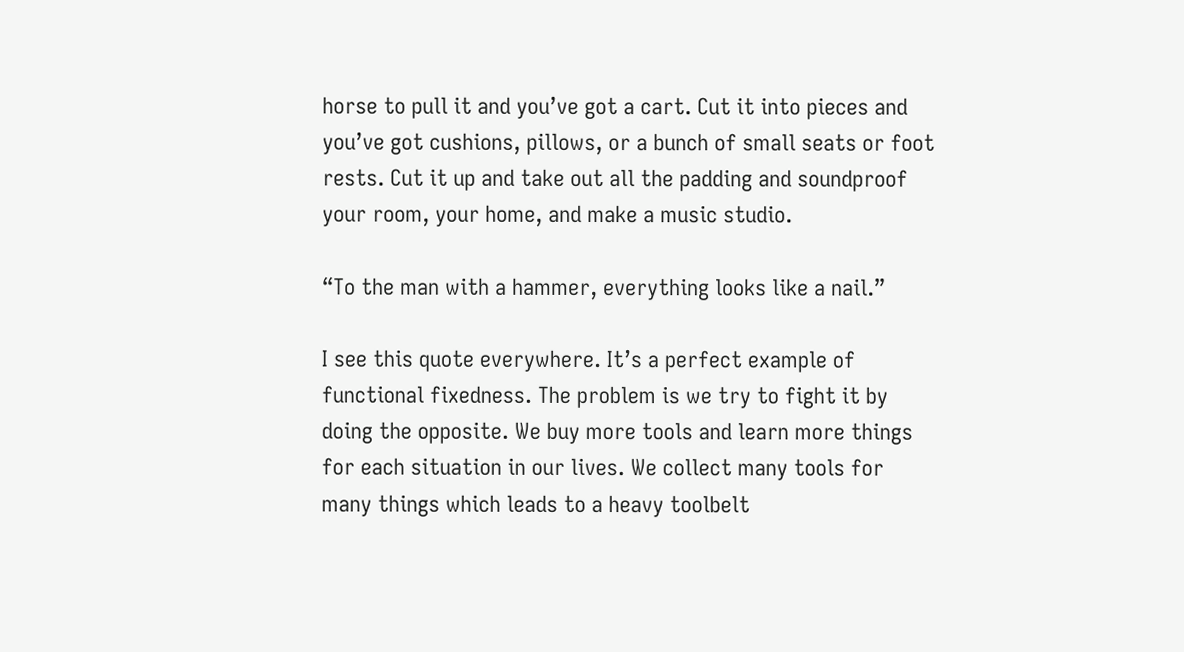horse to pull it and you’ve got a cart. Cut it into pieces and you’ve got cushions, pillows, or a bunch of small seats or foot rests. Cut it up and take out all the padding and soundproof your room, your home, and make a music studio.

“To the man with a hammer, everything looks like a nail.”

I see this quote everywhere. It’s a perfect example of functional fixedness. The problem is we try to fight it by doing the opposite. We buy more tools and learn more things for each situation in our lives. We collect many tools for many things which leads to a heavy toolbelt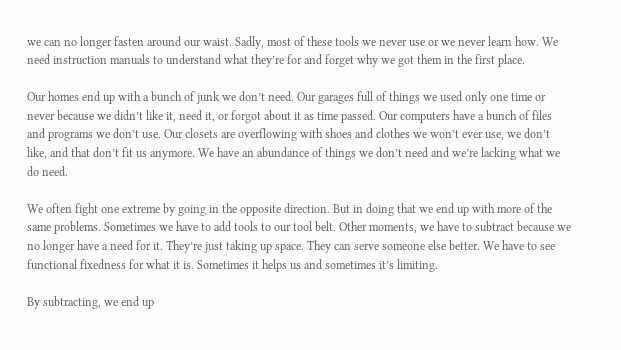we can no longer fasten around our waist. Sadly, most of these tools we never use or we never learn how. We need instruction manuals to understand what they’re for and forget why we got them in the first place.

Our homes end up with a bunch of junk we don’t need. Our garages full of things we used only one time or never because we didn’t like it, need it, or forgot about it as time passed. Our computers have a bunch of files and programs we don’t use. Our closets are overflowing with shoes and clothes we won’t ever use, we don’t like, and that don’t fit us anymore. We have an abundance of things we don’t need and we’re lacking what we do need.

We often fight one extreme by going in the opposite direction. But in doing that we end up with more of the same problems. Sometimes we have to add tools to our tool belt. Other moments, we have to subtract because we no longer have a need for it. They’re just taking up space. They can serve someone else better. We have to see functional fixedness for what it is. Sometimes it helps us and sometimes it’s limiting.

By subtracting, we end up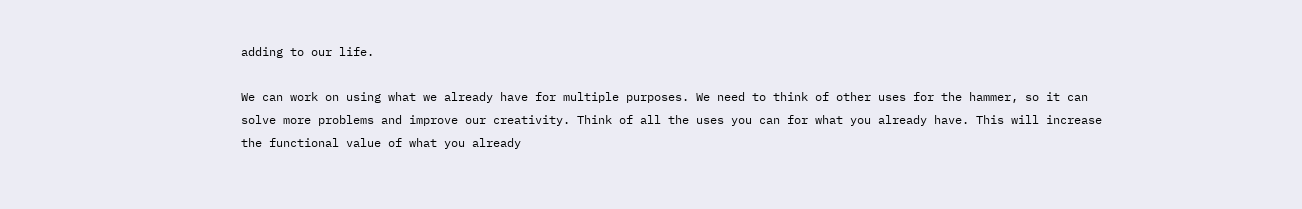adding to our life.

We can work on using what we already have for multiple purposes. We need to think of other uses for the hammer, so it can solve more problems and improve our creativity. Think of all the uses you can for what you already have. This will increase the functional value of what you already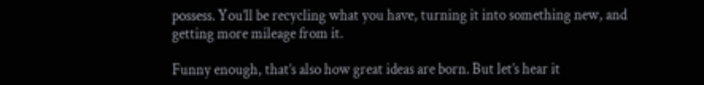possess. You’ll be recycling what you have, turning it into something new, and getting more mileage from it.

Funny enough, that’s also how great ideas are born. But let’s hear it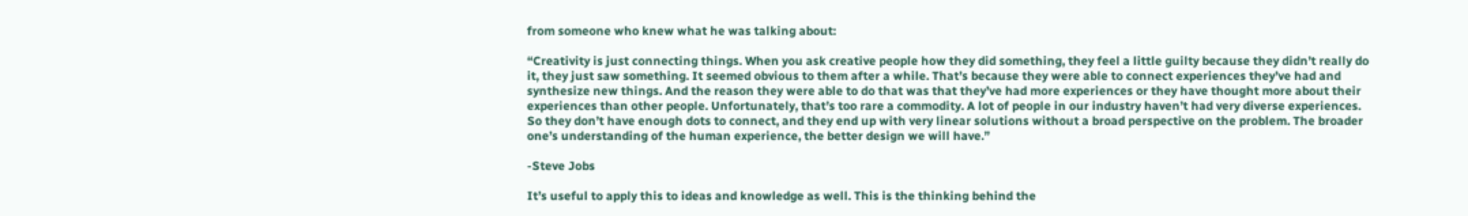from someone who knew what he was talking about:

“Creativity is just connecting things. When you ask creative people how they did something, they feel a little guilty because they didn’t really do it, they just saw something. It seemed obvious to them after a while. That’s because they were able to connect experiences they’ve had and synthesize new things. And the reason they were able to do that was that they’ve had more experiences or they have thought more about their experiences than other people. Unfortunately, that’s too rare a commodity. A lot of people in our industry haven’t had very diverse experiences. So they don’t have enough dots to connect, and they end up with very linear solutions without a broad perspective on the problem. The broader one’s understanding of the human experience, the better design we will have.”

-Steve Jobs

It’s useful to apply this to ideas and knowledge as well. This is the thinking behind the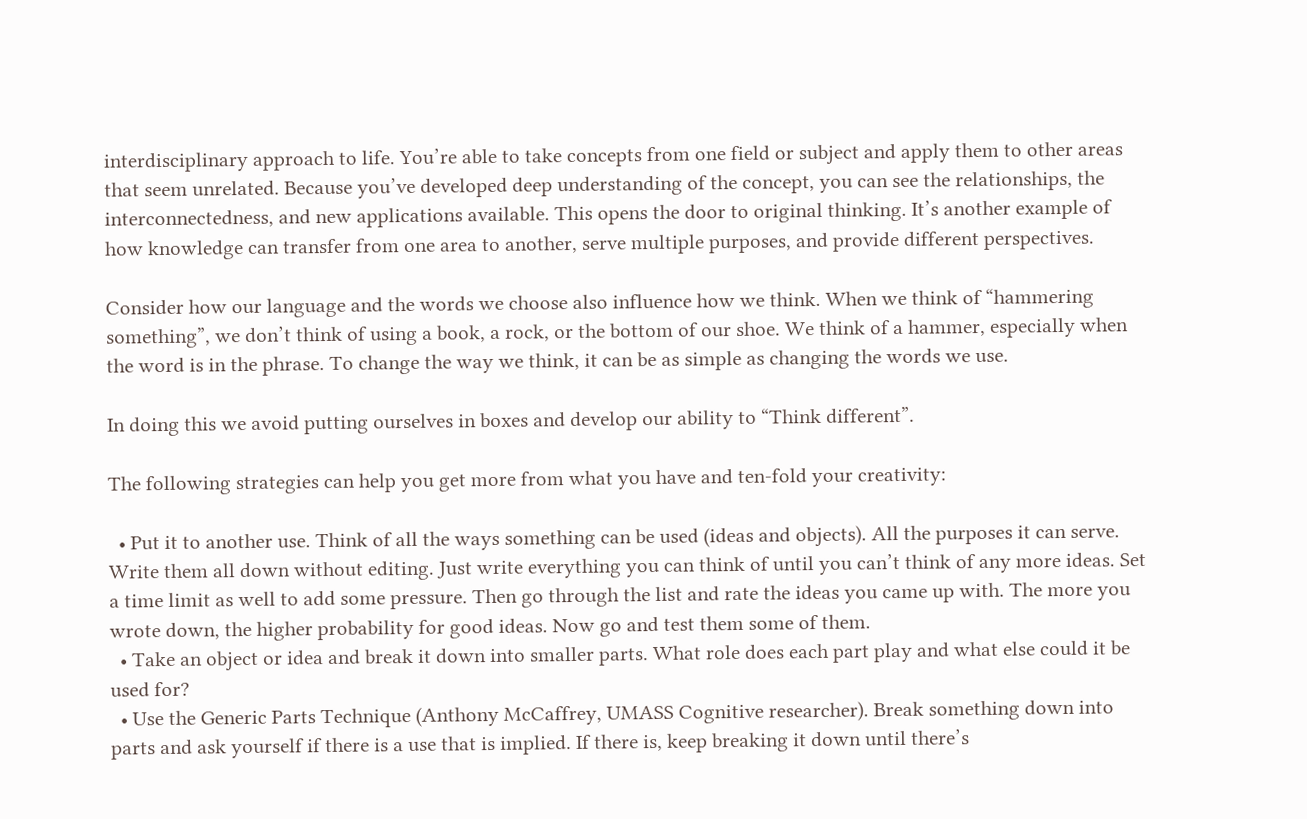interdisciplinary approach to life. You’re able to take concepts from one field or subject and apply them to other areas that seem unrelated. Because you’ve developed deep understanding of the concept, you can see the relationships, the interconnectedness, and new applications available. This opens the door to original thinking. It’s another example of how knowledge can transfer from one area to another, serve multiple purposes, and provide different perspectives.

Consider how our language and the words we choose also influence how we think. When we think of “hammering something”, we don’t think of using a book, a rock, or the bottom of our shoe. We think of a hammer, especially when the word is in the phrase. To change the way we think, it can be as simple as changing the words we use.

In doing this we avoid putting ourselves in boxes and develop our ability to “Think different”.

The following strategies can help you get more from what you have and ten-fold your creativity:

  • Put it to another use. Think of all the ways something can be used (ideas and objects). All the purposes it can serve. Write them all down without editing. Just write everything you can think of until you can’t think of any more ideas. Set a time limit as well to add some pressure. Then go through the list and rate the ideas you came up with. The more you wrote down, the higher probability for good ideas. Now go and test them some of them.
  • Take an object or idea and break it down into smaller parts. What role does each part play and what else could it be used for?
  • Use the Generic Parts Technique (Anthony McCaffrey, UMASS Cognitive researcher). Break something down into parts and ask yourself if there is a use that is implied. If there is, keep breaking it down until there’s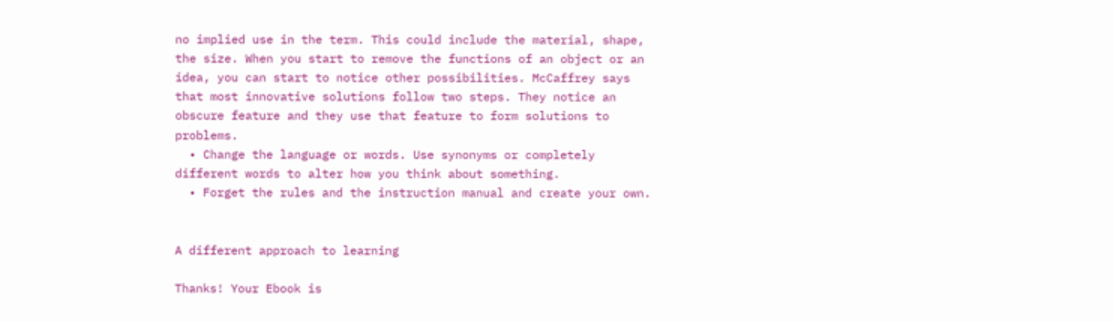no implied use in the term. This could include the material, shape, the size. When you start to remove the functions of an object or an idea, you can start to notice other possibilities. McCaffrey says that most innovative solutions follow two steps. They notice an obscure feature and they use that feature to form solutions to problems.
  • Change the language or words. Use synonyms or completely different words to alter how you think about something.
  • Forget the rules and the instruction manual and create your own.


A different approach to learning

Thanks! Your Ebook is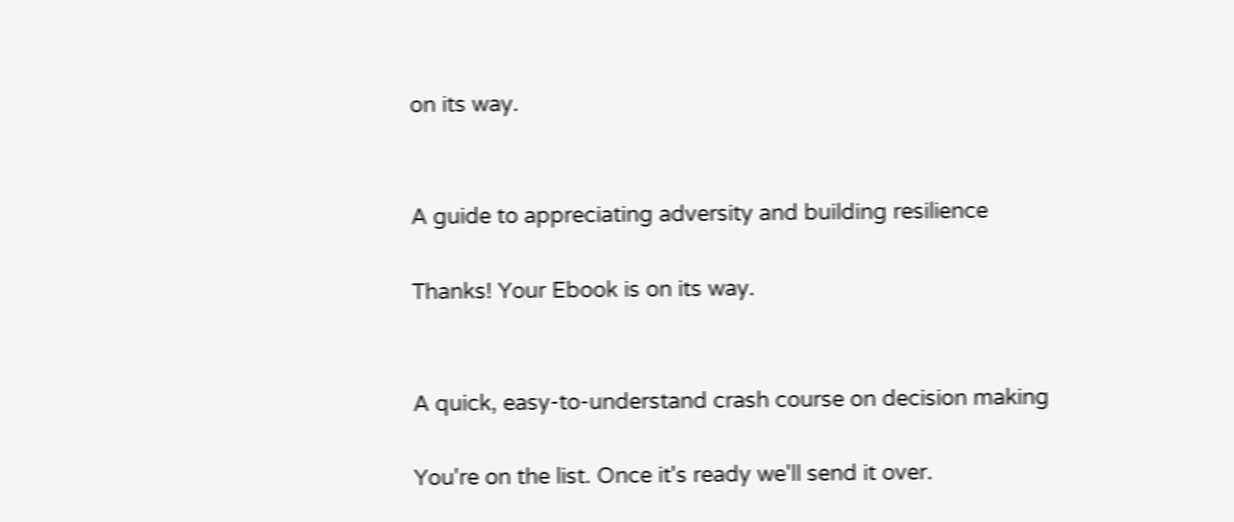on its way.


A guide to appreciating adversity and building resilience

Thanks! Your Ebook is on its way.


A quick, easy-to-understand crash course on decision making

You're on the list. Once it's ready we'll send it over.